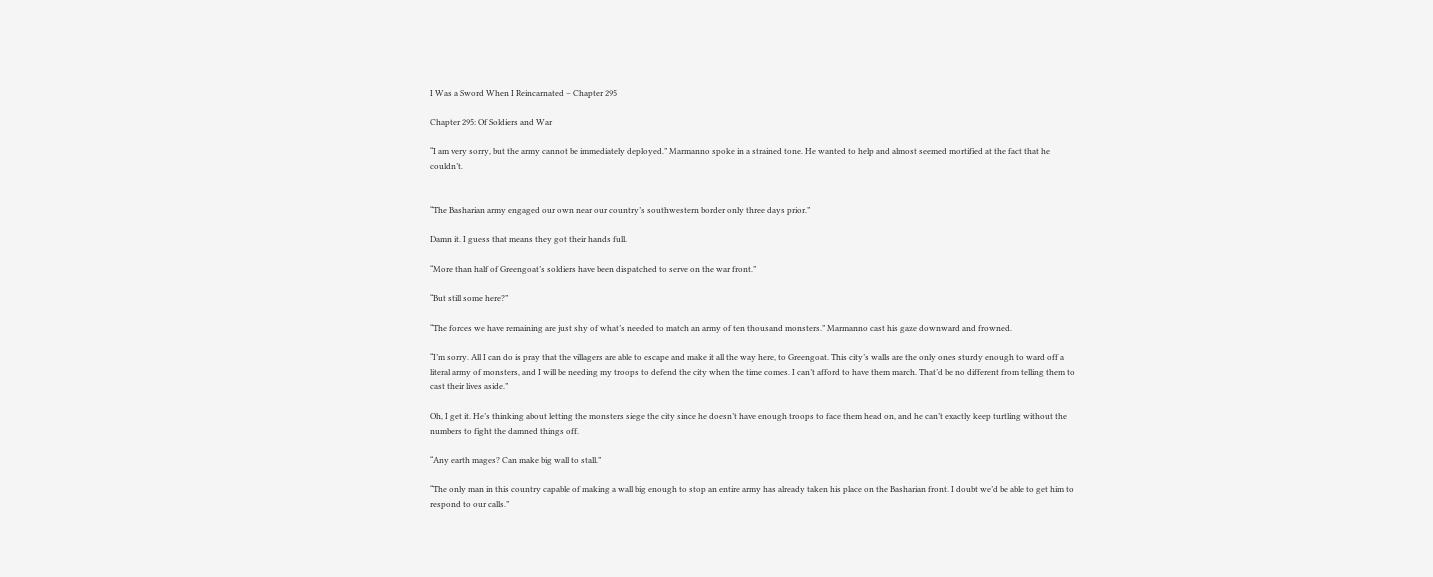I Was a Sword When I Reincarnated – Chapter 295

Chapter 295: Of Soldiers and War

“I am very sorry, but the army cannot be immediately deployed.” Marmanno spoke in a strained tone. He wanted to help and almost seemed mortified at the fact that he couldn’t.


“The Basharian army engaged our own near our country’s southwestern border only three days prior.”

Damn it. I guess that means they got their hands full.

“More than half of Greengoat’s soldiers have been dispatched to serve on the war front.”

“But still some here?”

“The forces we have remaining are just shy of what’s needed to match an army of ten thousand monsters.” Marmanno cast his gaze downward and frowned.

“I’m sorry. All I can do is pray that the villagers are able to escape and make it all the way here, to Greengoat. This city’s walls are the only ones sturdy enough to ward off a literal army of monsters, and I will be needing my troops to defend the city when the time comes. I can’t afford to have them march. That’d be no different from telling them to cast their lives aside.”

Oh, I get it. He’s thinking about letting the monsters siege the city since he doesn’t have enough troops to face them head on, and he can’t exactly keep turtling without the numbers to fight the damned things off.

“Any earth mages? Can make big wall to stall.”

“The only man in this country capable of making a wall big enough to stop an entire army has already taken his place on the Basharian front. I doubt we’d be able to get him to respond to our calls.”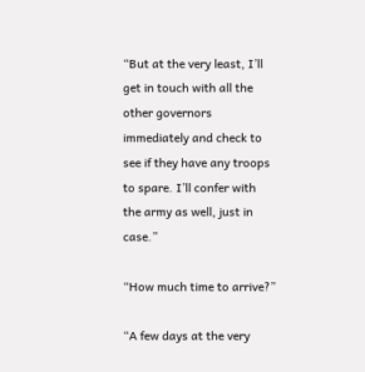“But at the very least, I’ll get in touch with all the other governors immediately and check to see if they have any troops to spare. I’ll confer with the army as well, just in case.”

“How much time to arrive?”

“A few days at the very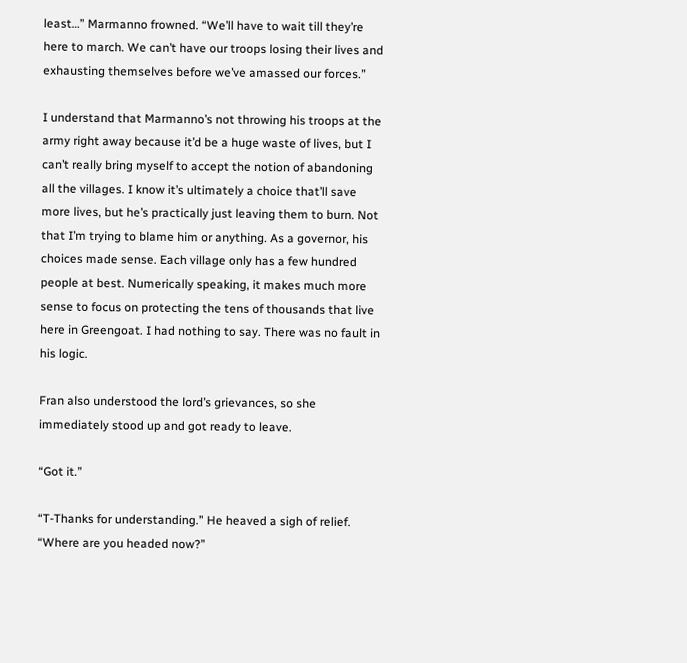least…” Marmanno frowned. “We’ll have to wait till they’re here to march. We can’t have our troops losing their lives and exhausting themselves before we’ve amassed our forces.”

I understand that Marmanno’s not throwing his troops at the army right away because it’d be a huge waste of lives, but I can’t really bring myself to accept the notion of abandoning all the villages. I know it’s ultimately a choice that’ll save more lives, but he’s practically just leaving them to burn. Not that I’m trying to blame him or anything. As a governor, his choices made sense. Each village only has a few hundred people at best. Numerically speaking, it makes much more sense to focus on protecting the tens of thousands that live here in Greengoat. I had nothing to say. There was no fault in his logic.

Fran also understood the lord’s grievances, so she immediately stood up and got ready to leave.

“Got it.”

“T-Thanks for understanding.” He heaved a sigh of relief. “Where are you headed now?”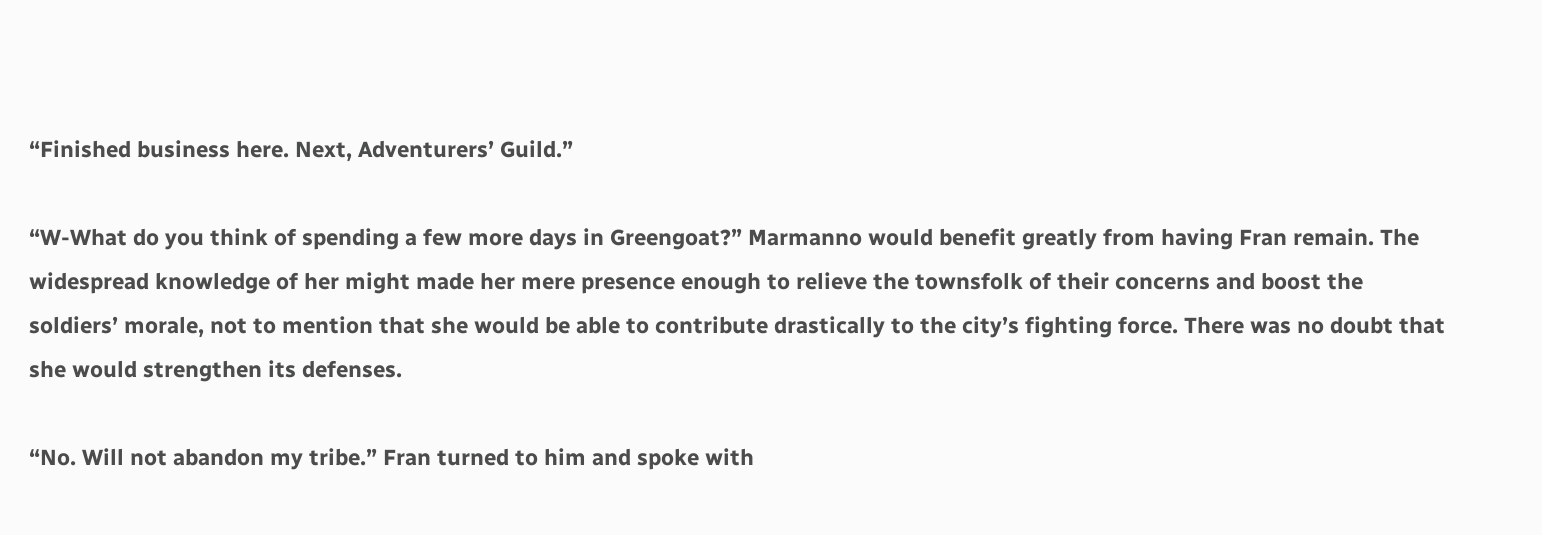“Finished business here. Next, Adventurers’ Guild.”

“W-What do you think of spending a few more days in Greengoat?” Marmanno would benefit greatly from having Fran remain. The widespread knowledge of her might made her mere presence enough to relieve the townsfolk of their concerns and boost the soldiers’ morale, not to mention that she would be able to contribute drastically to the city’s fighting force. There was no doubt that she would strengthen its defenses.

“No. Will not abandon my tribe.” Fran turned to him and spoke with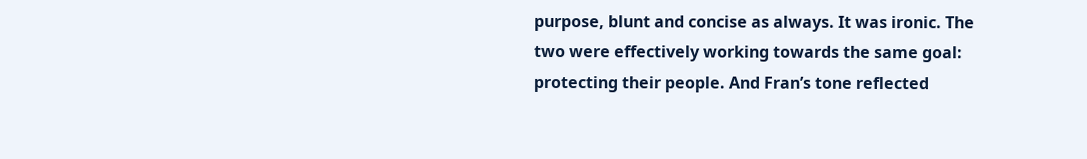purpose, blunt and concise as always. It was ironic. The two were effectively working towards the same goal: protecting their people. And Fran’s tone reflected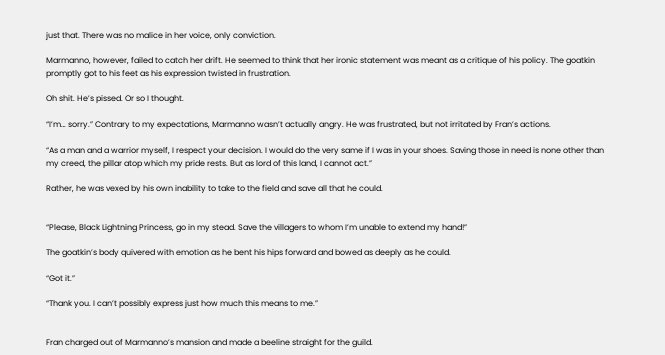just that. There was no malice in her voice, only conviction.

Marmanno, however, failed to catch her drift. He seemed to think that her ironic statement was meant as a critique of his policy. The goatkin promptly got to his feet as his expression twisted in frustration.

Oh shit. He’s pissed. Or so I thought.

“I’m… sorry.” Contrary to my expectations, Marmanno wasn’t actually angry. He was frustrated, but not irritated by Fran’s actions.

“As a man and a warrior myself, I respect your decision. I would do the very same if I was in your shoes. Saving those in need is none other than my creed, the pillar atop which my pride rests. But as lord of this land, I cannot act.”

Rather, he was vexed by his own inability to take to the field and save all that he could.


“Please, Black Lightning Princess, go in my stead. Save the villagers to whom I’m unable to extend my hand!”

The goatkin’s body quivered with emotion as he bent his hips forward and bowed as deeply as he could.

“Got it.”

“Thank you. I can’t possibly express just how much this means to me.”


Fran charged out of Marmanno’s mansion and made a beeline straight for the guild.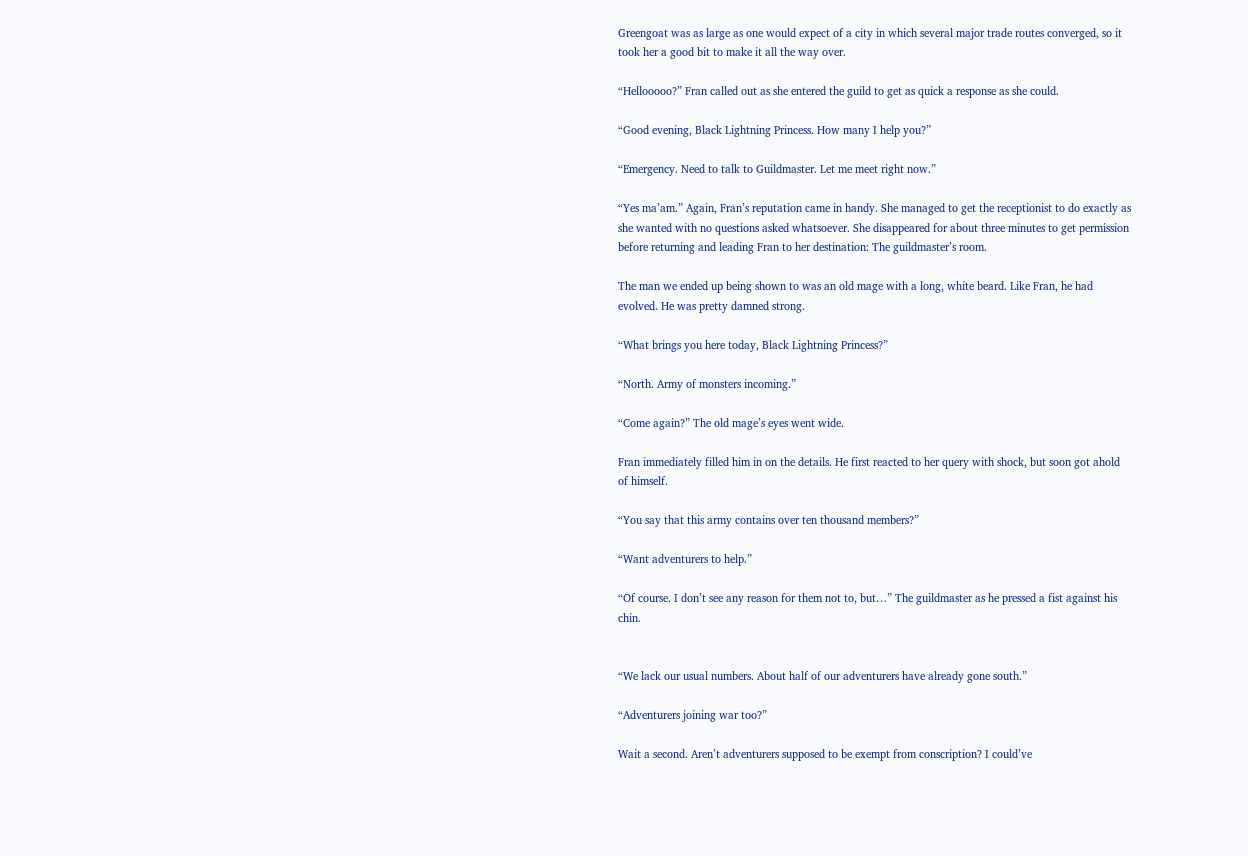Greengoat was as large as one would expect of a city in which several major trade routes converged, so it took her a good bit to make it all the way over.

“Hellooooo?” Fran called out as she entered the guild to get as quick a response as she could.

“Good evening, Black Lightning Princess. How many I help you?”

“Emergency. Need to talk to Guildmaster. Let me meet right now.”

“Yes ma’am.” Again, Fran’s reputation came in handy. She managed to get the receptionist to do exactly as she wanted with no questions asked whatsoever. She disappeared for about three minutes to get permission before returning and leading Fran to her destination: The guildmaster’s room.

The man we ended up being shown to was an old mage with a long, white beard. Like Fran, he had evolved. He was pretty damned strong.

“What brings you here today, Black Lightning Princess?”

“North. Army of monsters incoming.”

“Come again?” The old mage’s eyes went wide.

Fran immediately filled him in on the details. He first reacted to her query with shock, but soon got ahold of himself.

“You say that this army contains over ten thousand members?”

“Want adventurers to help.”

“Of course. I don’t see any reason for them not to, but…” The guildmaster as he pressed a fist against his chin.


“We lack our usual numbers. About half of our adventurers have already gone south.”

“Adventurers joining war too?”

Wait a second. Aren’t adventurers supposed to be exempt from conscription? I could’ve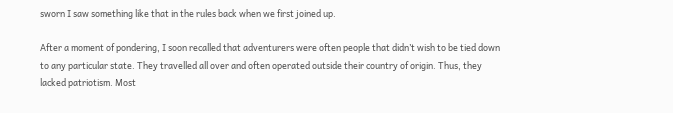sworn I saw something like that in the rules back when we first joined up.

After a moment of pondering, I soon recalled that adventurers were often people that didn’t wish to be tied down to any particular state. They travelled all over and often operated outside their country of origin. Thus, they lacked patriotism. Most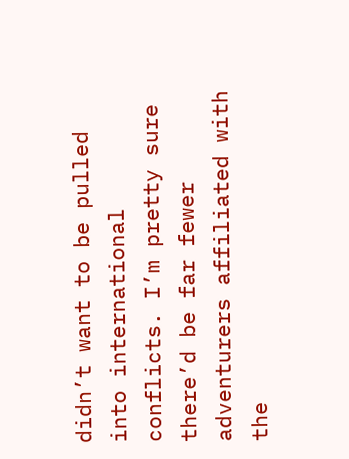didn’t want to be pulled into international conflicts. I’m pretty sure there’d be far fewer adventurers affiliated with the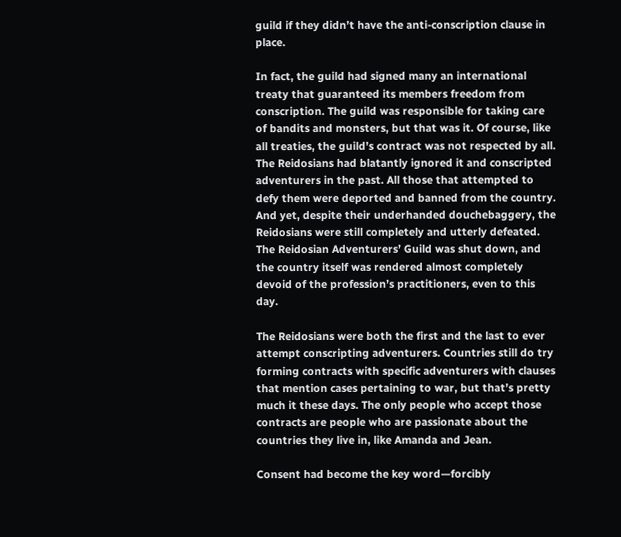guild if they didn’t have the anti-conscription clause in place.

In fact, the guild had signed many an international treaty that guaranteed its members freedom from conscription. The guild was responsible for taking care of bandits and monsters, but that was it. Of course, like all treaties, the guild’s contract was not respected by all. The Reidosians had blatantly ignored it and conscripted adventurers in the past. All those that attempted to defy them were deported and banned from the country. And yet, despite their underhanded douchebaggery, the Reidosians were still completely and utterly defeated. The Reidosian Adventurers’ Guild was shut down, and the country itself was rendered almost completely devoid of the profession’s practitioners, even to this day.

The Reidosians were both the first and the last to ever attempt conscripting adventurers. Countries still do try forming contracts with specific adventurers with clauses that mention cases pertaining to war, but that’s pretty much it these days. The only people who accept those contracts are people who are passionate about the countries they live in, like Amanda and Jean.

Consent had become the key word—forcibly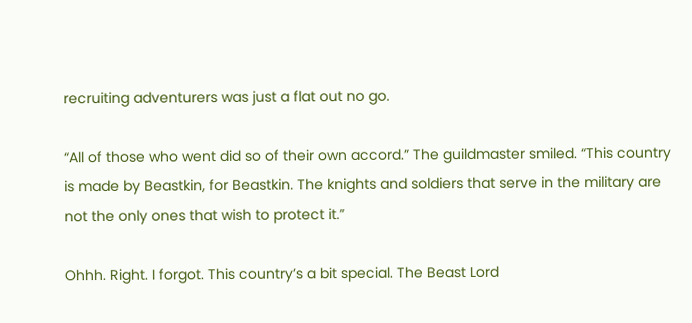recruiting adventurers was just a flat out no go.

“All of those who went did so of their own accord.” The guildmaster smiled. “This country is made by Beastkin, for Beastkin. The knights and soldiers that serve in the military are not the only ones that wish to protect it.”

Ohhh. Right. I forgot. This country’s a bit special. The Beast Lord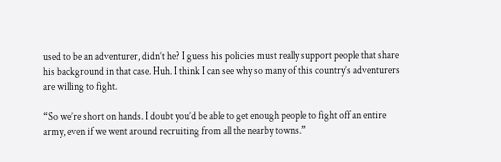used to be an adventurer, didn’t he? I guess his policies must really support people that share his background in that case. Huh. I think I can see why so many of this country’s adventurers are willing to fight.

“So we’re short on hands. I doubt you’d be able to get enough people to fight off an entire army, even if we went around recruiting from all the nearby towns.”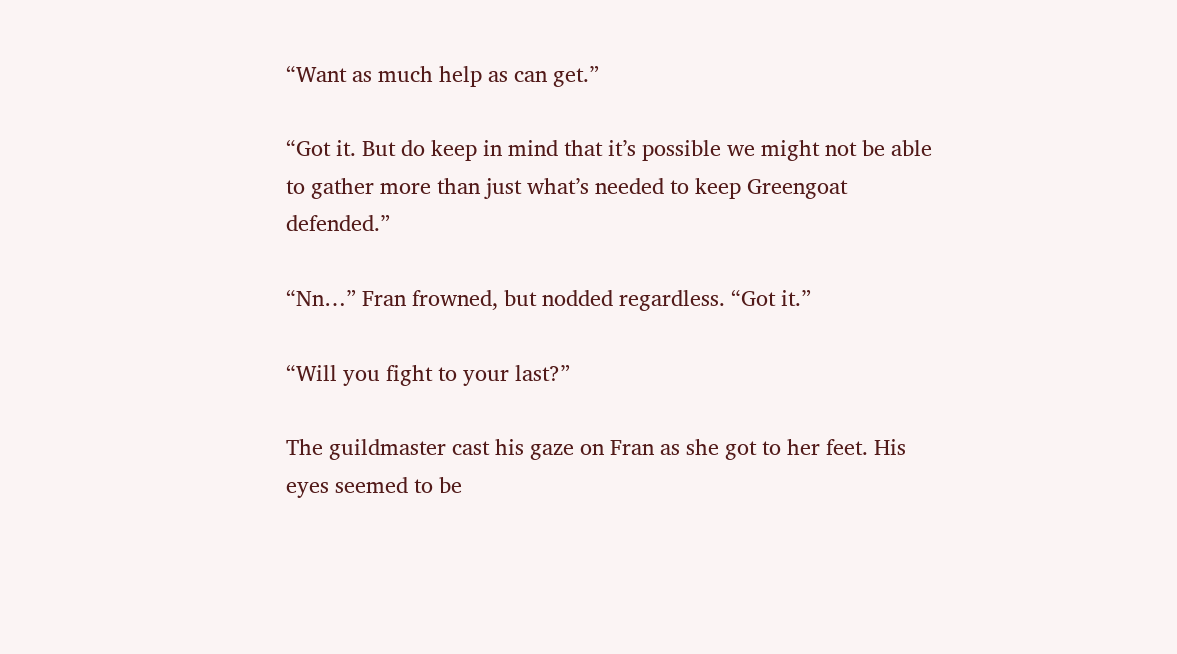“Want as much help as can get.”

“Got it. But do keep in mind that it’s possible we might not be able to gather more than just what’s needed to keep Greengoat defended.”

“Nn…” Fran frowned, but nodded regardless. “Got it.”

“Will you fight to your last?”

The guildmaster cast his gaze on Fran as she got to her feet. His eyes seemed to be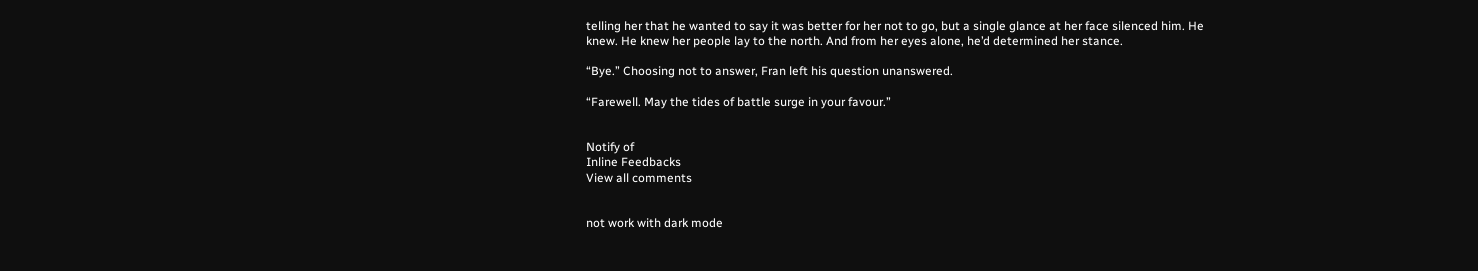telling her that he wanted to say it was better for her not to go, but a single glance at her face silenced him. He knew. He knew her people lay to the north. And from her eyes alone, he’d determined her stance.

“Bye.” Choosing not to answer, Fran left his question unanswered.

“Farewell. May the tides of battle surge in your favour.”


Notify of
Inline Feedbacks
View all comments


not work with dark mode